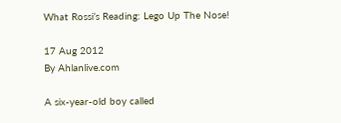What Rossi’s Reading: Lego Up The Nose!

17 Aug 2012
By Ahlanlive.com

A six-year-old boy called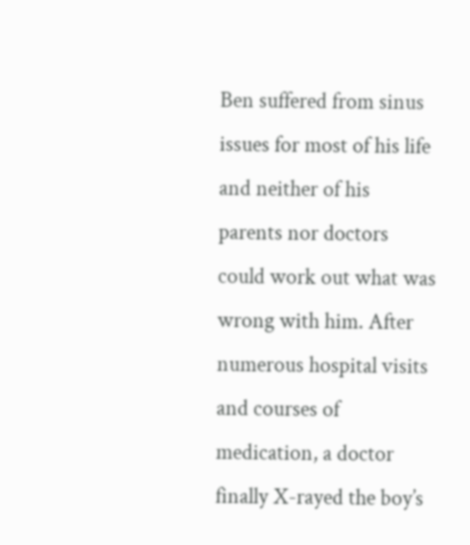Ben suffered from sinus issues for most of his life and neither of his parents nor doctors could work out what was wrong with him. After numerous hospital visits and courses of medication, a doctor finally X-rayed the boy’s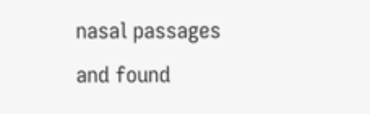nasal passages and found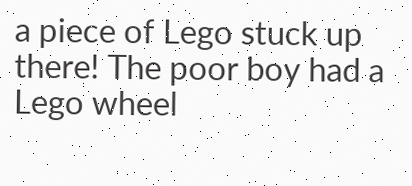a piece of Lego stuck up there! The poor boy had a Lego wheel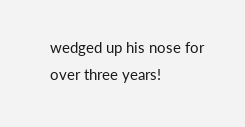wedged up his nose for over three years!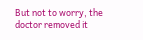But not to worry, the doctor removed it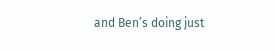and Ben’s doing just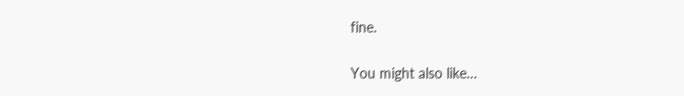fine.

You might also like…